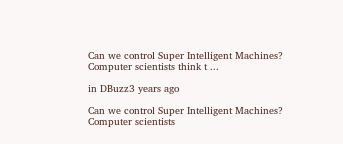Can we control Super Intelligent Machines? Computer scientists think t ...

in DBuzz3 years ago

Can we control Super Intelligent Machines? Computer scientists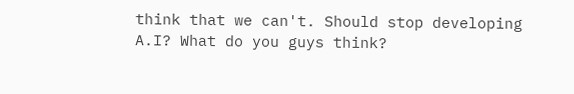think that we can't. Should stop developing A.I? What do you guys think?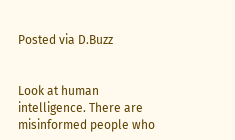Posted via D.Buzz


Look at human intelligence. There are misinformed people who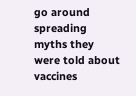go around spreading myths they were told about vaccines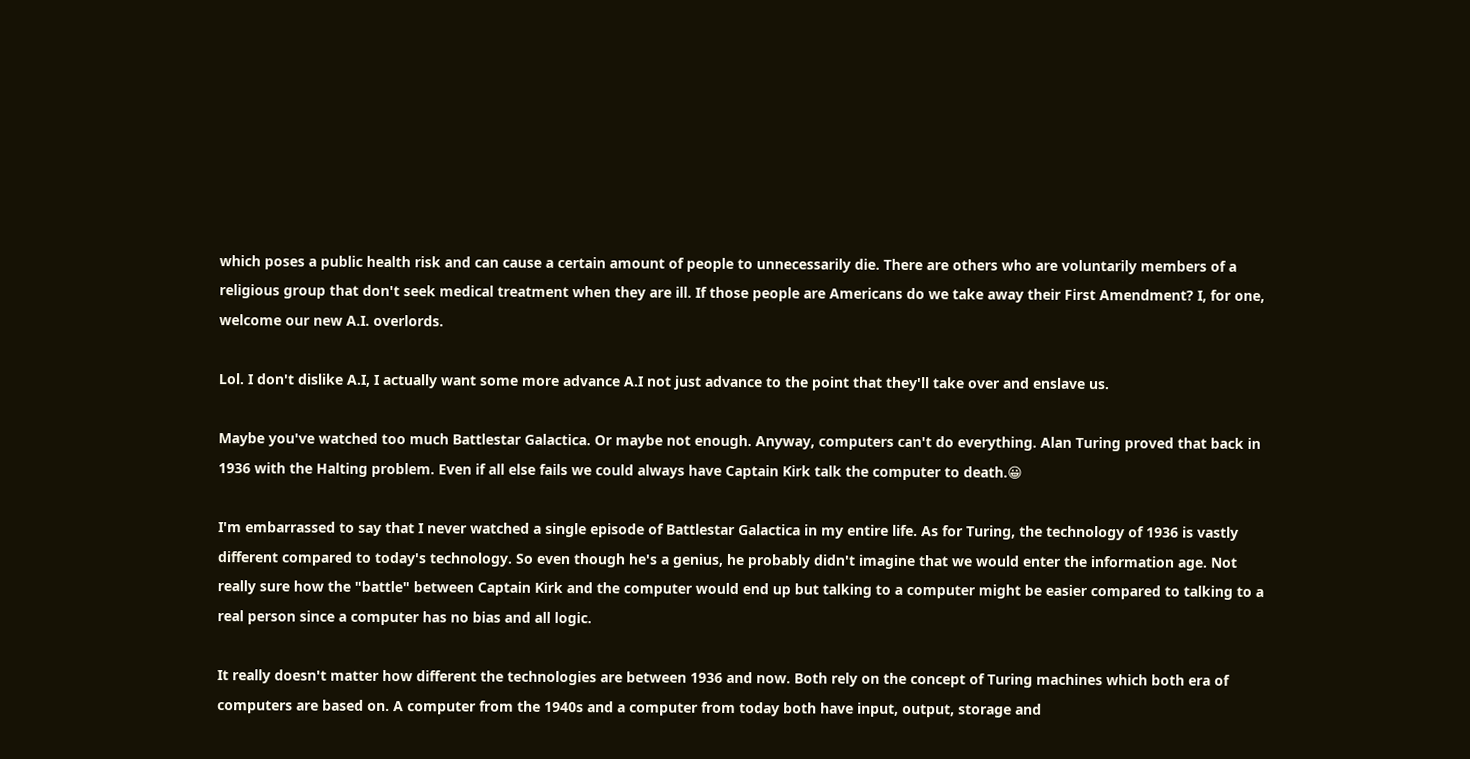which poses a public health risk and can cause a certain amount of people to unnecessarily die. There are others who are voluntarily members of a religious group that don't seek medical treatment when they are ill. If those people are Americans do we take away their First Amendment? I, for one, welcome our new A.I. overlords.

Lol. I don't dislike A.I, I actually want some more advance A.I not just advance to the point that they'll take over and enslave us.

Maybe you've watched too much Battlestar Galactica. Or maybe not enough. Anyway, computers can't do everything. Alan Turing proved that back in 1936 with the Halting problem. Even if all else fails we could always have Captain Kirk talk the computer to death.😀

I'm embarrassed to say that I never watched a single episode of Battlestar Galactica in my entire life. As for Turing, the technology of 1936 is vastly different compared to today's technology. So even though he's a genius, he probably didn't imagine that we would enter the information age. Not really sure how the "battle" between Captain Kirk and the computer would end up but talking to a computer might be easier compared to talking to a real person since a computer has no bias and all logic.

It really doesn't matter how different the technologies are between 1936 and now. Both rely on the concept of Turing machines which both era of computers are based on. A computer from the 1940s and a computer from today both have input, output, storage and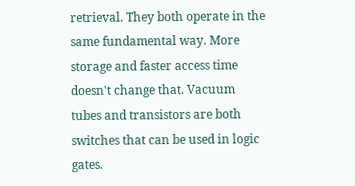retrieval. They both operate in the same fundamental way. More storage and faster access time doesn't change that. Vacuum tubes and transistors are both switches that can be used in logic gates.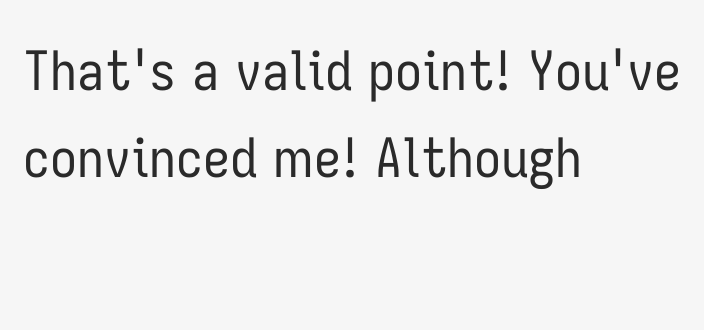That's a valid point! You've convinced me! Although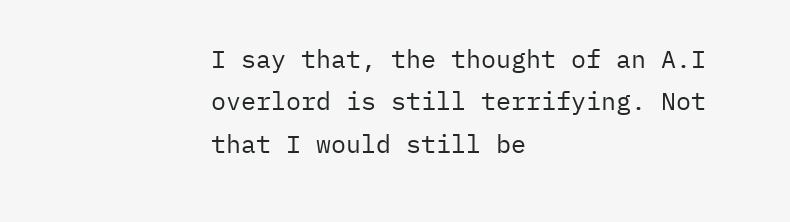I say that, the thought of an A.I overlord is still terrifying. Not that I would still be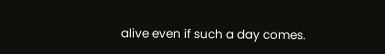alive even if such a day comes.